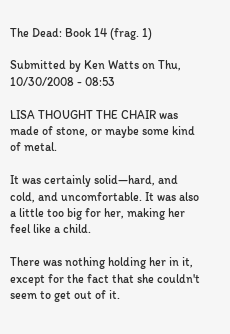The Dead: Book 14 (frag. 1)

Submitted by Ken Watts on Thu, 10/30/2008 - 08:53

LISA THOUGHT THE CHAIR was made of stone, or maybe some kind of metal.

It was certainly solid—hard, and cold, and uncomfortable. It was also a little too big for her, making her feel like a child.

There was nothing holding her in it, except for the fact that she couldn't seem to get out of it.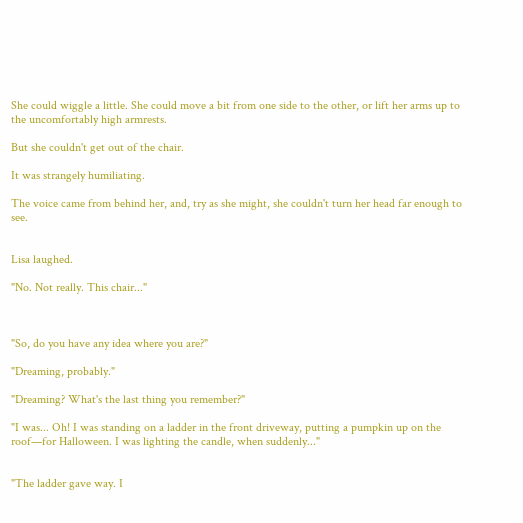She could wiggle a little. She could move a bit from one side to the other, or lift her arms up to the uncomfortably high armrests.

But she couldn't get out of the chair.

It was strangely humiliating.

The voice came from behind her, and, try as she might, she couldn't turn her head far enough to see.


Lisa laughed.

"No. Not really. This chair..."



"So, do you have any idea where you are?"

"Dreaming, probably."

"Dreaming? What's the last thing you remember?"

"I was... Oh! I was standing on a ladder in the front driveway, putting a pumpkin up on the roof—for Halloween. I was lighting the candle, when suddenly..."


"The ladder gave way. I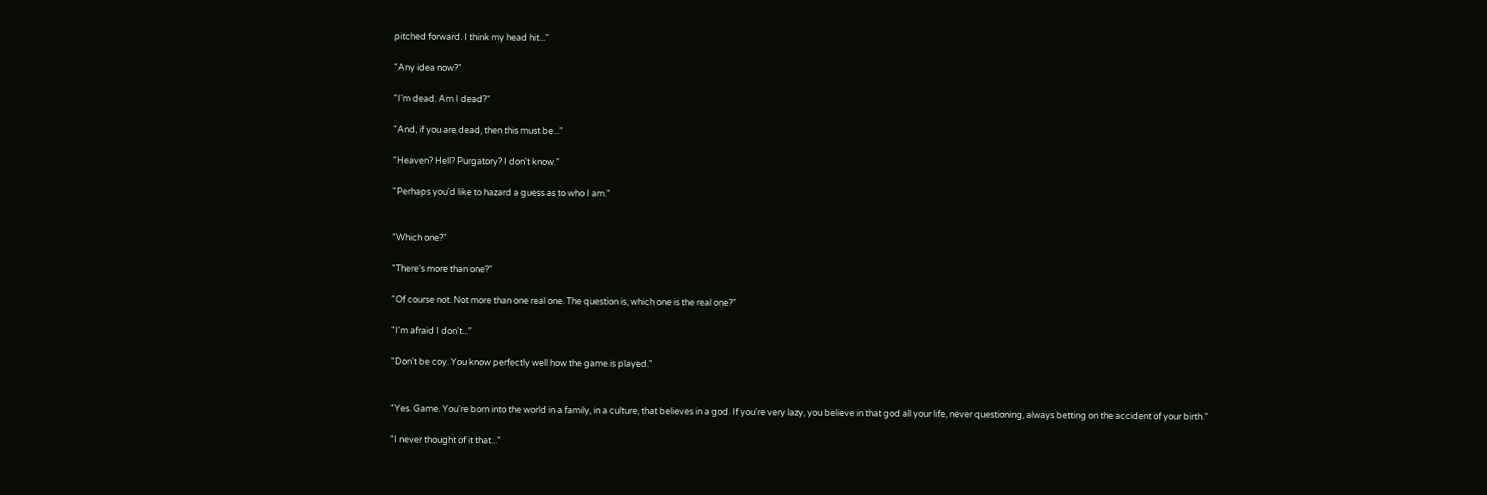pitched forward. I think my head hit..."

"Any idea now?"

"I'm dead. Am I dead?"

"And, if you are dead, then this must be..."

"Heaven? Hell? Purgatory? I don't know."

"Perhaps you'd like to hazard a guess as to who I am."


"Which one?"

"There's more than one?"

"Of course not. Not more than one real one. The question is, which one is the real one?"

"I'm afraid I don't..."

"Don't be coy. You know perfectly well how the game is played."


"Yes. Game. You're born into the world in a family, in a culture, that believes in a god. If you're very lazy, you believe in that god all your life, never questioning, always betting on the accident of your birth."

"I never thought of it that..."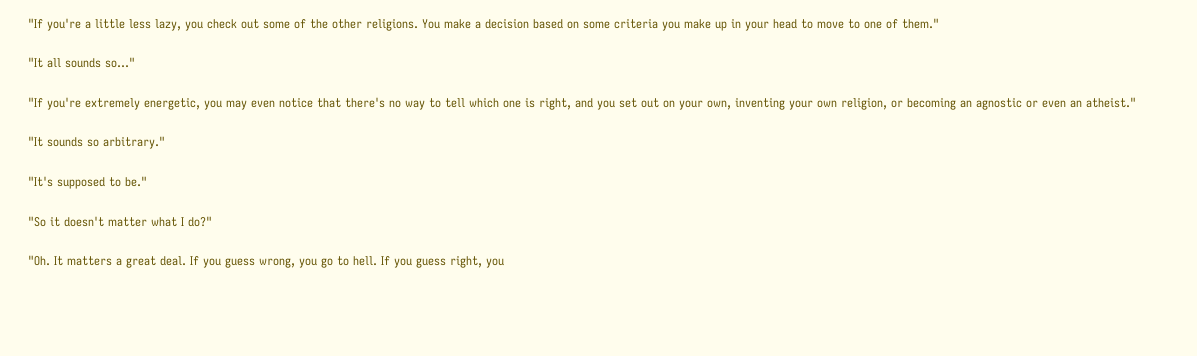"If you're a little less lazy, you check out some of the other religions. You make a decision based on some criteria you make up in your head to move to one of them."

"It all sounds so..."

"If you're extremely energetic, you may even notice that there's no way to tell which one is right, and you set out on your own, inventing your own religion, or becoming an agnostic or even an atheist."

"It sounds so arbitrary."

"It's supposed to be."

"So it doesn't matter what I do?"

"Oh. It matters a great deal. If you guess wrong, you go to hell. If you guess right, you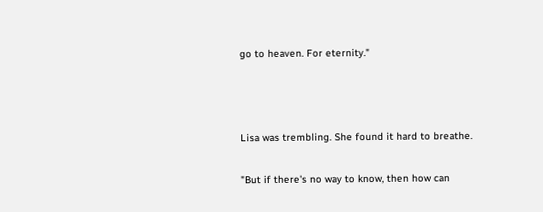go to heaven. For eternity."



Lisa was trembling. She found it hard to breathe.

"But if there's no way to know, then how can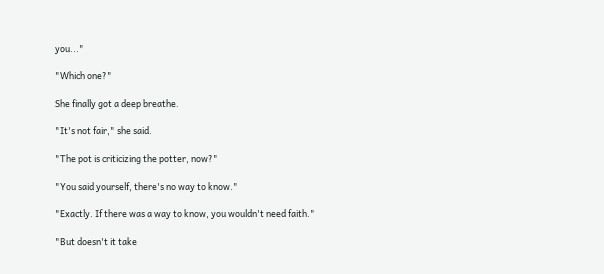you..."

"Which one?"

She finally got a deep breathe.

"It's not fair," she said.

"The pot is criticizing the potter, now?"

"You said yourself, there's no way to know."

"Exactly. If there was a way to know, you wouldn't need faith."

"But doesn't it take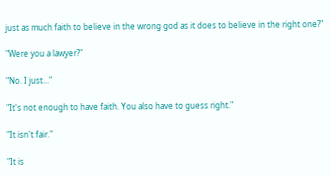just as much faith to believe in the wrong god as it does to believe in the right one?"

"Were you a lawyer?"

"No. I just..."

"It's not enough to have faith. You also have to guess right."

"It isn't fair."

"It is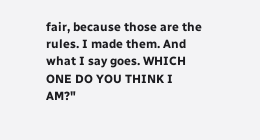fair, because those are the rules. I made them. And what I say goes. WHICH ONE DO YOU THINK I AM?"